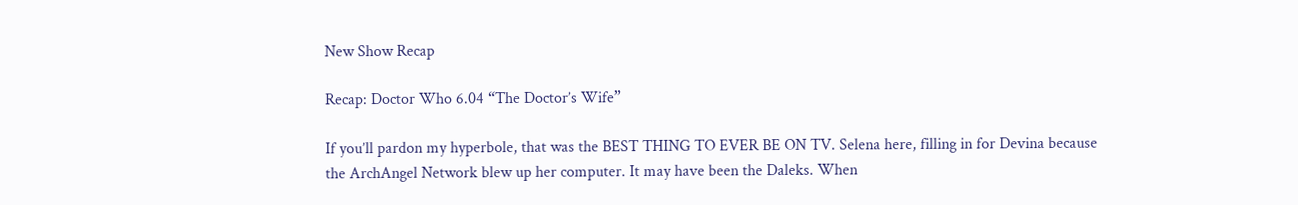New Show Recap

Recap: Doctor Who 6.04 “The Doctor’s Wife”

If you’ll pardon my hyperbole, that was the BEST THING TO EVER BE ON TV. Selena here, filling in for Devina because the ArchAngel Network blew up her computer. It may have been the Daleks. When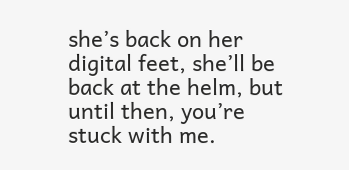she’s back on her digital feet, she’ll be back at the helm, but until then, you’re stuck with me.